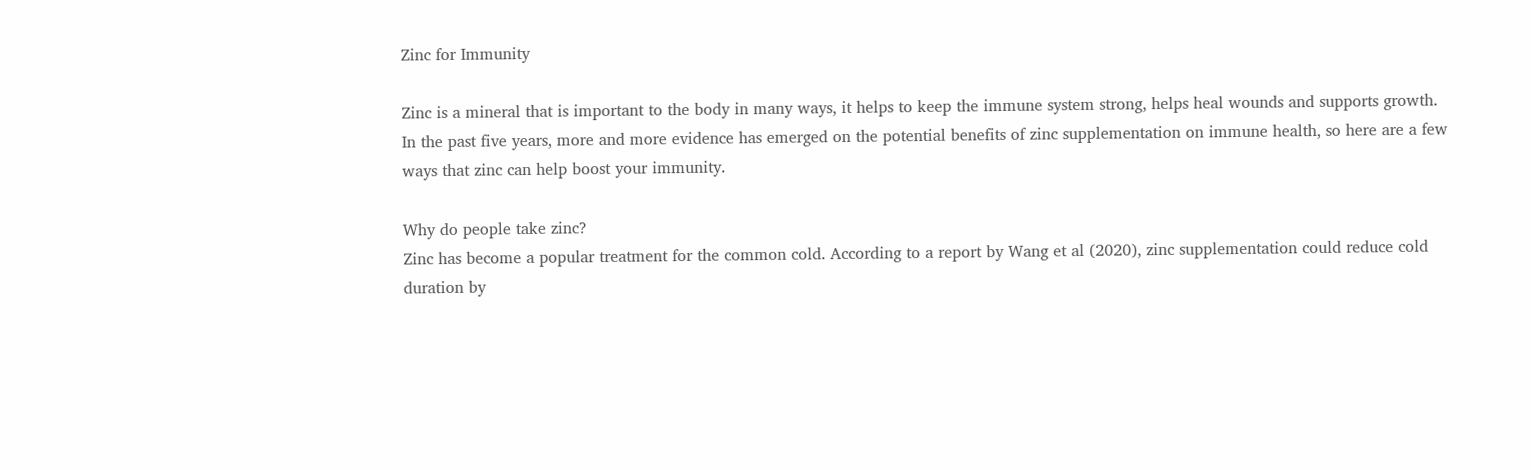Zinc for Immunity

Zinc is a mineral that is important to the body in many ways, it helps to keep the immune system strong, helps heal wounds and supports growth. In the past five years, more and more evidence has emerged on the potential benefits of zinc supplementation on immune health, so here are a few ways that zinc can help boost your immunity.

Why do people take zinc?
Zinc has become a popular treatment for the common cold. According to a report by Wang et al (2020), zinc supplementation could reduce cold duration by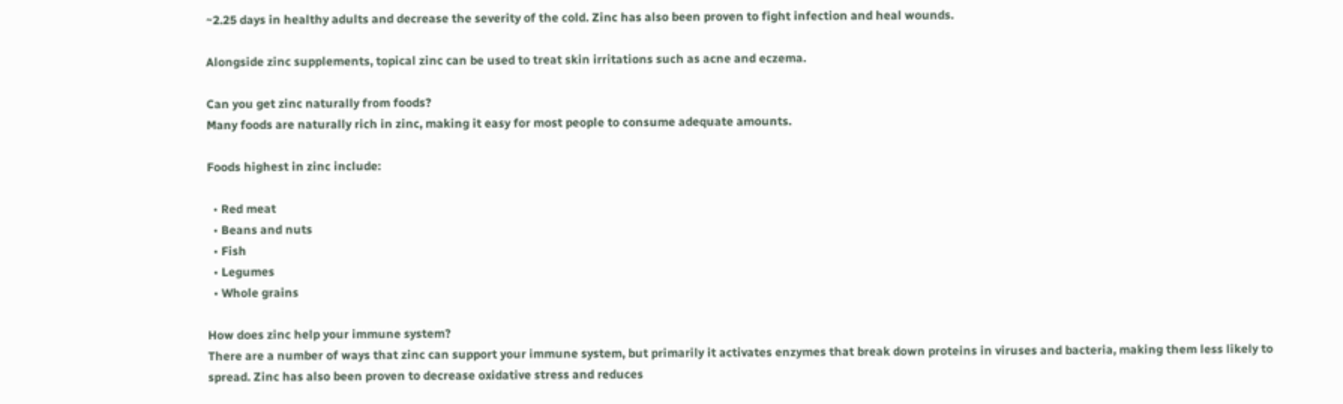~2.25 days in healthy adults and decrease the severity of the cold. Zinc has also been proven to fight infection and heal wounds.

Alongside zinc supplements, topical zinc can be used to treat skin irritations such as acne and eczema.

Can you get zinc naturally from foods?
Many foods are naturally rich in zinc, making it easy for most people to consume adequate amounts.

Foods highest in zinc include:

  • Red meat
  • Beans and nuts
  • Fish
  • Legumes
  • Whole grains

How does zinc help your immune system?
There are a number of ways that zinc can support your immune system, but primarily it activates enzymes that break down proteins in viruses and bacteria, making them less likely to spread. Zinc has also been proven to decrease oxidative stress and reduces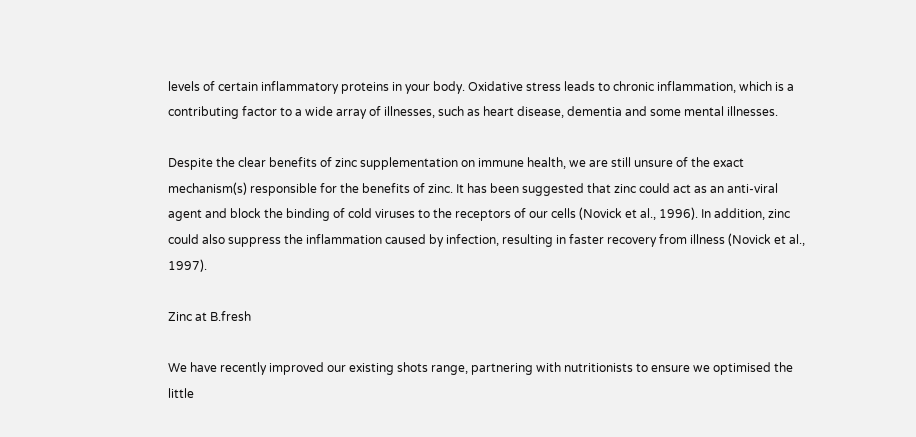levels of certain inflammatory proteins in your body. Oxidative stress leads to chronic inflammation, which is a contributing factor to a wide array of illnesses, such as heart disease, dementia and some mental illnesses.

Despite the clear benefits of zinc supplementation on immune health, we are still unsure of the exact mechanism(s) responsible for the benefits of zinc. It has been suggested that zinc could act as an anti-viral agent and block the binding of cold viruses to the receptors of our cells (Novick et al., 1996). In addition, zinc could also suppress the inflammation caused by infection, resulting in faster recovery from illness (Novick et al., 1997).

Zinc at B.fresh

We have recently improved our existing shots range, partnering with nutritionists to ensure we optimised the little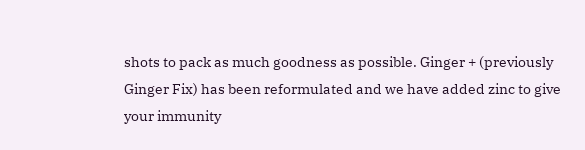shots to pack as much goodness as possible. Ginger + (previously Ginger Fix) has been reformulated and we have added zinc to give your immunity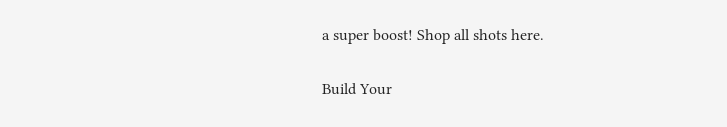a super boost! Shop all shots here.

Build Your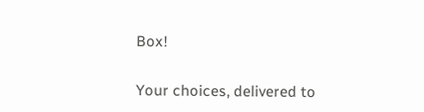Box!

Your choices, delivered to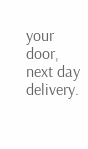your door, next day delivery.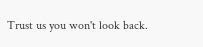Trust us you won't look back.